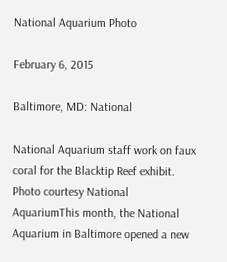National Aquarium Photo

February 6, 2015

Baltimore, MD: National

National Aquarium staff work on faux coral for the Blacktip Reef exhibit. Photo courtesy National AquariumThis month, the National Aquarium in Baltimore opened a new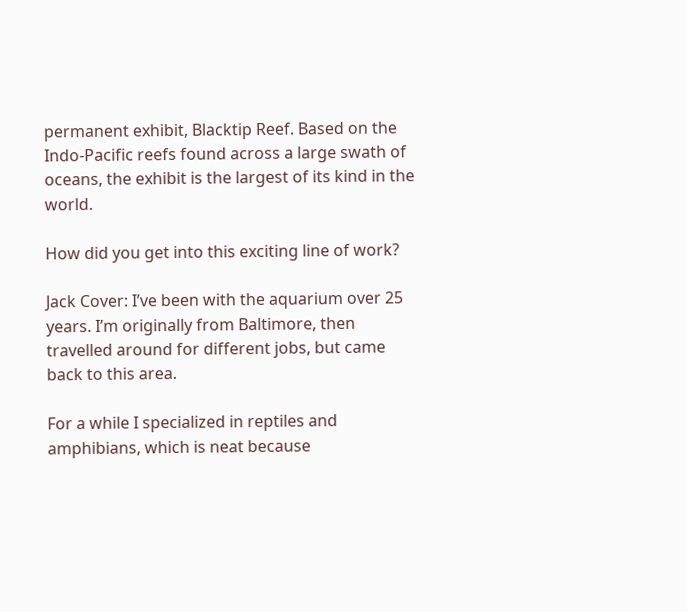permanent exhibit, Blacktip Reef. Based on the Indo-Pacific reefs found across a large swath of oceans, the exhibit is the largest of its kind in the world.

How did you get into this exciting line of work?

Jack Cover: I’ve been with the aquarium over 25 years. I’m originally from Baltimore, then travelled around for different jobs, but came back to this area.

For a while I specialized in reptiles and amphibians, which is neat because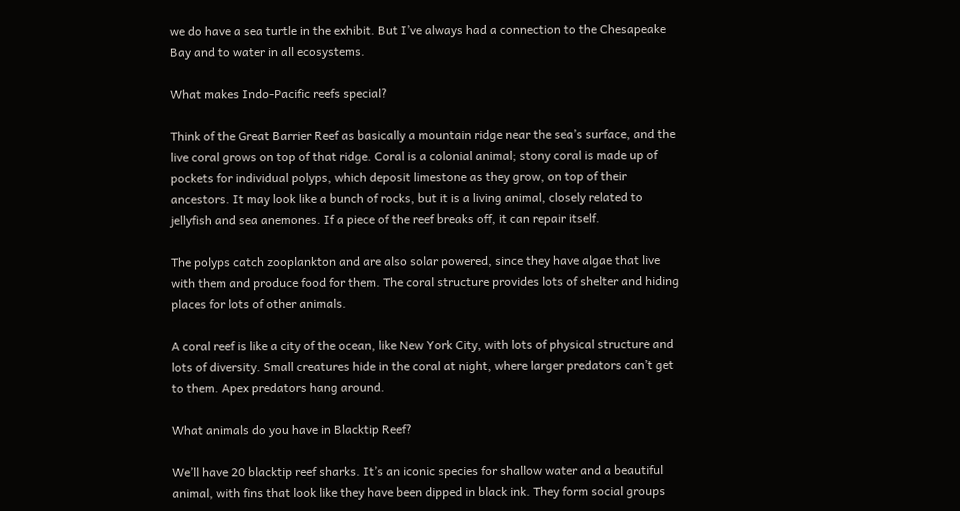we do have a sea turtle in the exhibit. But I’ve always had a connection to the Chesapeake Bay and to water in all ecosystems.

What makes Indo-Pacific reefs special?

Think of the Great Barrier Reef as basically a mountain ridge near the sea’s surface, and the live coral grows on top of that ridge. Coral is a colonial animal; stony coral is made up of pockets for individual polyps, which deposit limestone as they grow, on top of their ancestors. It may look like a bunch of rocks, but it is a living animal, closely related to jellyfish and sea anemones. If a piece of the reef breaks off, it can repair itself.

The polyps catch zooplankton and are also solar powered, since they have algae that live with them and produce food for them. The coral structure provides lots of shelter and hiding places for lots of other animals.

A coral reef is like a city of the ocean, like New York City, with lots of physical structure and lots of diversity. Small creatures hide in the coral at night, where larger predators can’t get to them. Apex predators hang around.

What animals do you have in Blacktip Reef?

We’ll have 20 blacktip reef sharks. It’s an iconic species for shallow water and a beautiful animal, with fins that look like they have been dipped in black ink. They form social groups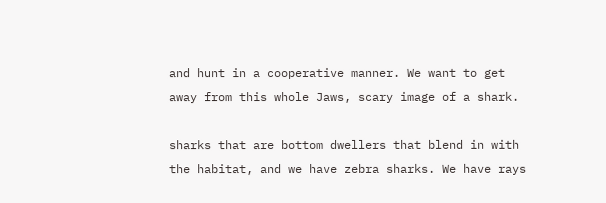and hunt in a cooperative manner. We want to get away from this whole Jaws, scary image of a shark.

sharks that are bottom dwellers that blend in with the habitat, and we have zebra sharks. We have rays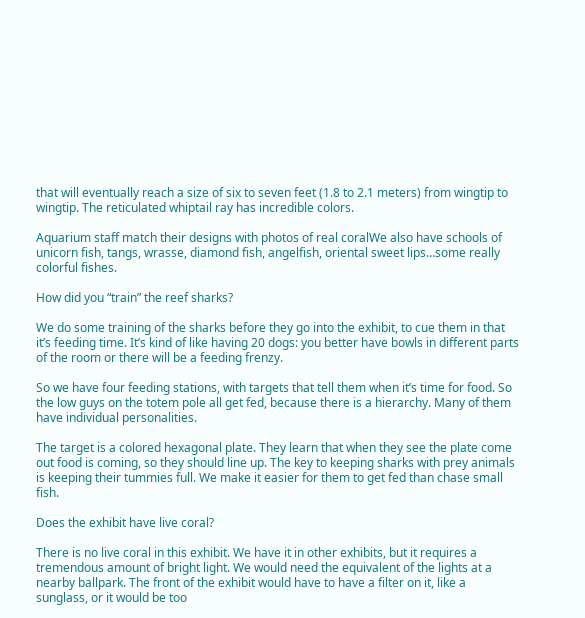that will eventually reach a size of six to seven feet (1.8 to 2.1 meters) from wingtip to wingtip. The reticulated whiptail ray has incredible colors.

Aquarium staff match their designs with photos of real coralWe also have schools of unicorn fish, tangs, wrasse, diamond fish, angelfish, oriental sweet lips…some really colorful fishes.

How did you “train” the reef sharks?

We do some training of the sharks before they go into the exhibit, to cue them in that it’s feeding time. It’s kind of like having 20 dogs: you better have bowls in different parts of the room or there will be a feeding frenzy.

So we have four feeding stations, with targets that tell them when it’s time for food. So the low guys on the totem pole all get fed, because there is a hierarchy. Many of them have individual personalities.

The target is a colored hexagonal plate. They learn that when they see the plate come out food is coming, so they should line up. The key to keeping sharks with prey animals is keeping their tummies full. We make it easier for them to get fed than chase small fish.

Does the exhibit have live coral?

There is no live coral in this exhibit. We have it in other exhibits, but it requires a tremendous amount of bright light. We would need the equivalent of the lights at a nearby ballpark. The front of the exhibit would have to have a filter on it, like a sunglass, or it would be too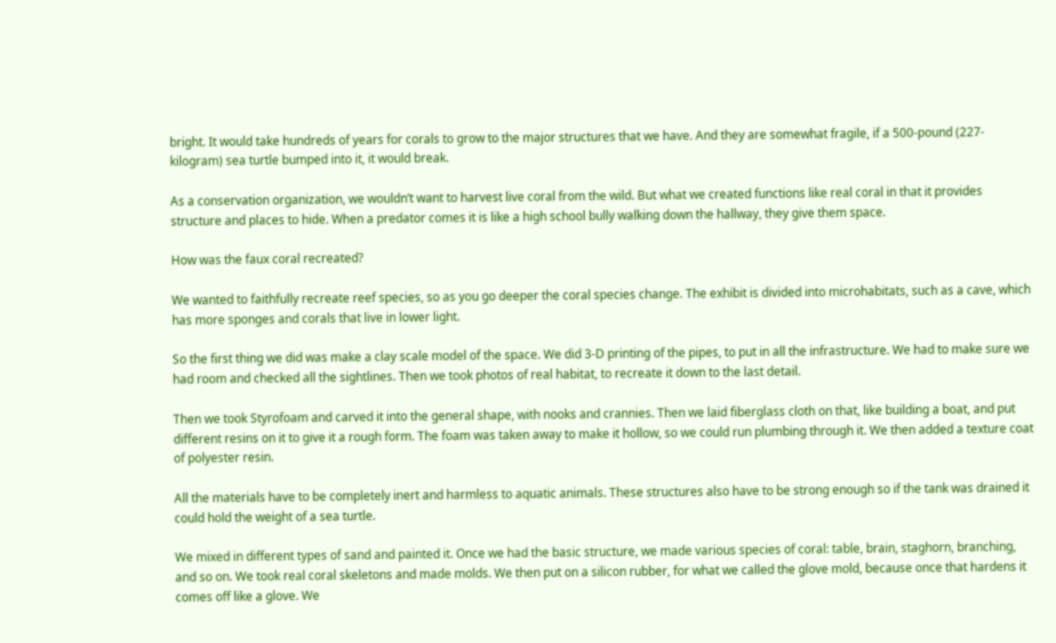bright. It would take hundreds of years for corals to grow to the major structures that we have. And they are somewhat fragile, if a 500-pound (227-kilogram) sea turtle bumped into it, it would break.

As a conservation organization, we wouldn’t want to harvest live coral from the wild. But what we created functions like real coral in that it provides structure and places to hide. When a predator comes it is like a high school bully walking down the hallway, they give them space.

How was the faux coral recreated?

We wanted to faithfully recreate reef species, so as you go deeper the coral species change. The exhibit is divided into microhabitats, such as a cave, which has more sponges and corals that live in lower light.

So the first thing we did was make a clay scale model of the space. We did 3-D printing of the pipes, to put in all the infrastructure. We had to make sure we had room and checked all the sightlines. Then we took photos of real habitat, to recreate it down to the last detail.

Then we took Styrofoam and carved it into the general shape, with nooks and crannies. Then we laid fiberglass cloth on that, like building a boat, and put different resins on it to give it a rough form. The foam was taken away to make it hollow, so we could run plumbing through it. We then added a texture coat of polyester resin.

All the materials have to be completely inert and harmless to aquatic animals. These structures also have to be strong enough so if the tank was drained it could hold the weight of a sea turtle.

We mixed in different types of sand and painted it. Once we had the basic structure, we made various species of coral: table, brain, staghorn, branching, and so on. We took real coral skeletons and made molds. We then put on a silicon rubber, for what we called the glove mold, because once that hardens it comes off like a glove. We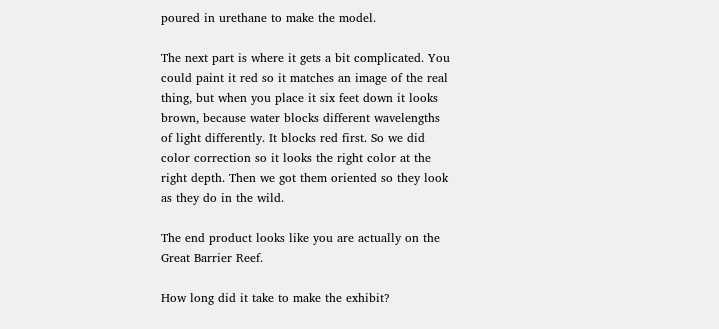poured in urethane to make the model.

The next part is where it gets a bit complicated. You could paint it red so it matches an image of the real thing, but when you place it six feet down it looks brown, because water blocks different wavelengths of light differently. It blocks red first. So we did color correction so it looks the right color at the right depth. Then we got them oriented so they look as they do in the wild.

The end product looks like you are actually on the Great Barrier Reef.

How long did it take to make the exhibit?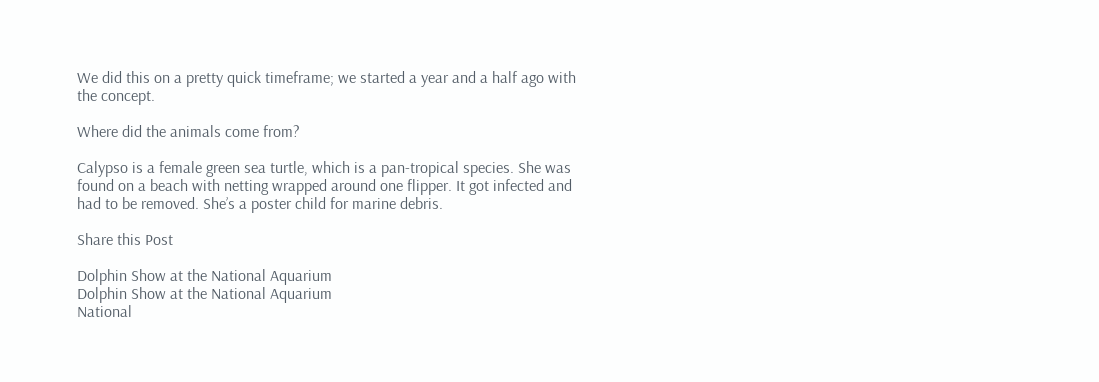We did this on a pretty quick timeframe; we started a year and a half ago with the concept.

Where did the animals come from?

Calypso is a female green sea turtle, which is a pan-tropical species. She was found on a beach with netting wrapped around one flipper. It got infected and had to be removed. She’s a poster child for marine debris.

Share this Post

Dolphin Show at the National Aquarium
Dolphin Show at the National Aquarium
National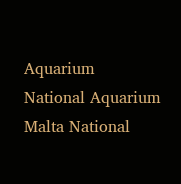Aquarium
National Aquarium
Malta National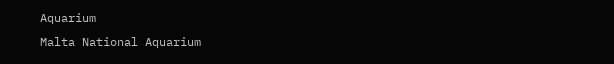Aquarium
Malta National Aquarium